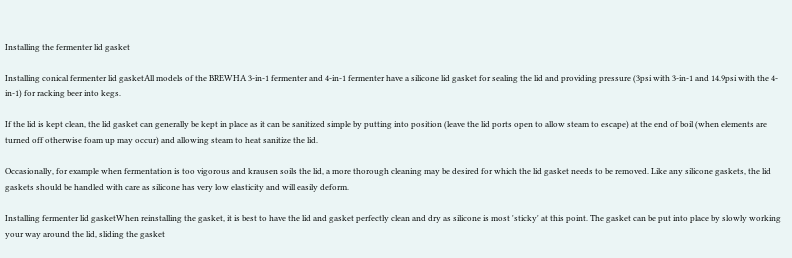Installing the fermenter lid gasket

Installing conical fermenter lid gasketAll models of the BREWHA 3-in-1 fermenter and 4-in-1 fermenter have a silicone lid gasket for sealing the lid and providing pressure (3psi with 3-in-1 and 14.9psi with the 4-in-1) for racking beer into kegs.

If the lid is kept clean, the lid gasket can generally be kept in place as it can be sanitized simple by putting into position (leave the lid ports open to allow steam to escape) at the end of boil (when elements are turned off otherwise foam up may occur) and allowing steam to heat sanitize the lid.

Occasionally, for example when fermentation is too vigorous and krausen soils the lid, a more thorough cleaning may be desired for which the lid gasket needs to be removed. Like any silicone gaskets, the lid gaskets should be handled with care as silicone has very low elasticity and will easily deform.

Installing fermenter lid gasketWhen reinstalling the gasket, it is best to have the lid and gasket perfectly clean and dry as silicone is most 'sticky' at this point. The gasket can be put into place by slowly working your way around the lid, sliding the gasket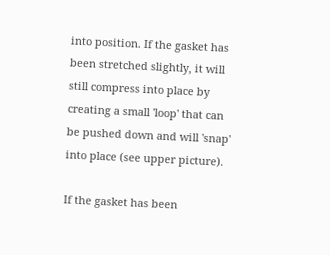into position. If the gasket has been stretched slightly, it will still compress into place by creating a small 'loop' that can be pushed down and will 'snap' into place (see upper picture).

If the gasket has been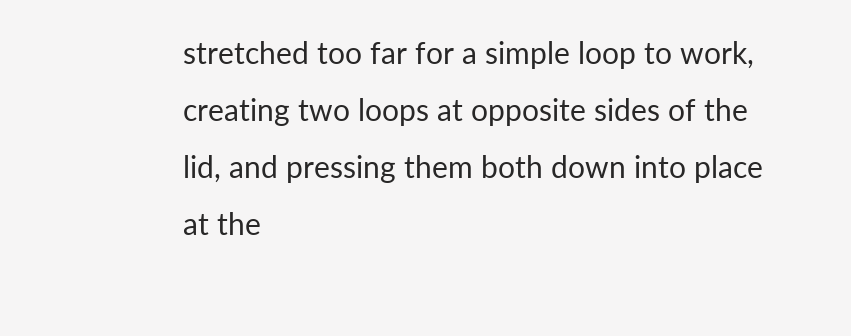stretched too far for a simple loop to work, creating two loops at opposite sides of the lid, and pressing them both down into place at the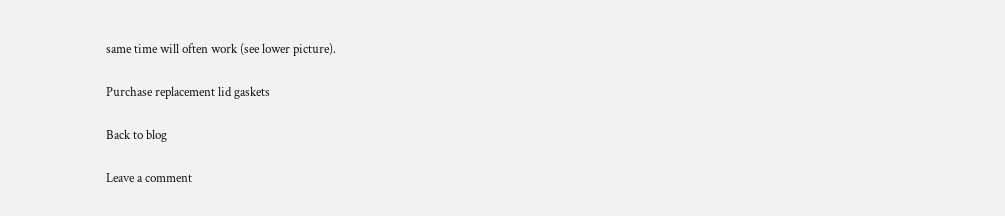same time will often work (see lower picture).

Purchase replacement lid gaskets

Back to blog

Leave a comment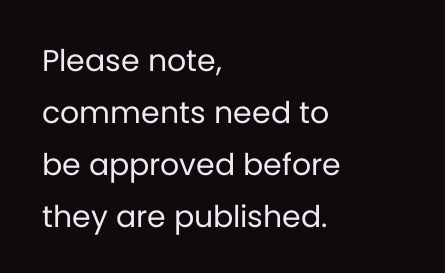Please note, comments need to be approved before they are published.